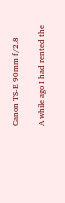Canon TS-E 90mm f/2.8

A while ago I had rented the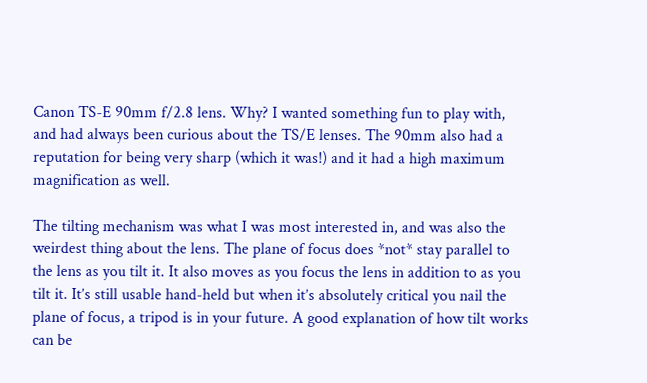Canon TS-E 90mm f/2.8 lens. Why? I wanted something fun to play with, and had always been curious about the TS/E lenses. The 90mm also had a reputation for being very sharp (which it was!) and it had a high maximum magnification as well.

The tilting mechanism was what I was most interested in, and was also the weirdest thing about the lens. The plane of focus does *not* stay parallel to the lens as you tilt it. It also moves as you focus the lens in addition to as you tilt it. It’s still usable hand-held but when it’s absolutely critical you nail the plane of focus, a tripod is in your future. A good explanation of how tilt works can be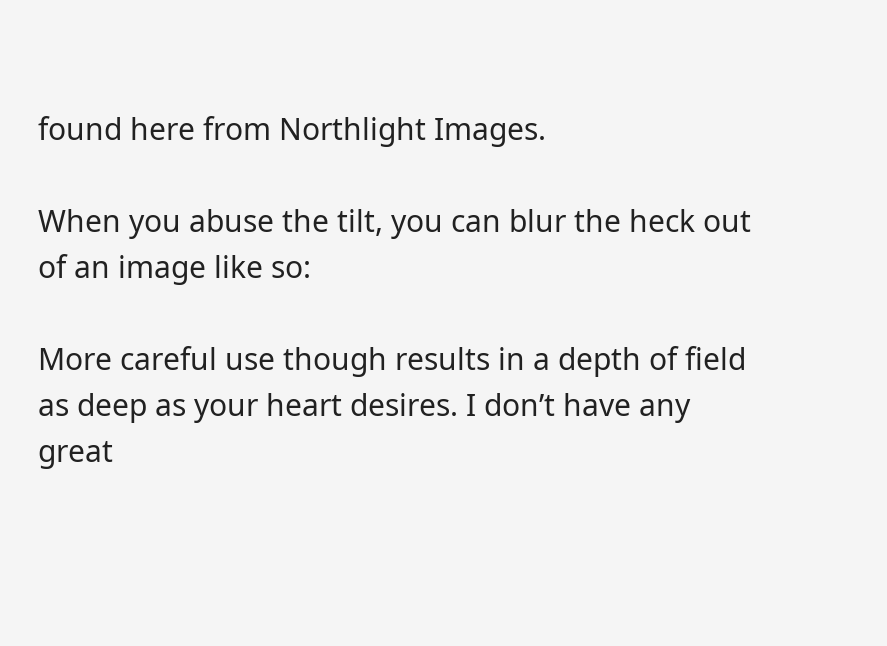found here from Northlight Images.

When you abuse the tilt, you can blur the heck out of an image like so:

More careful use though results in a depth of field as deep as your heart desires. I don’t have any great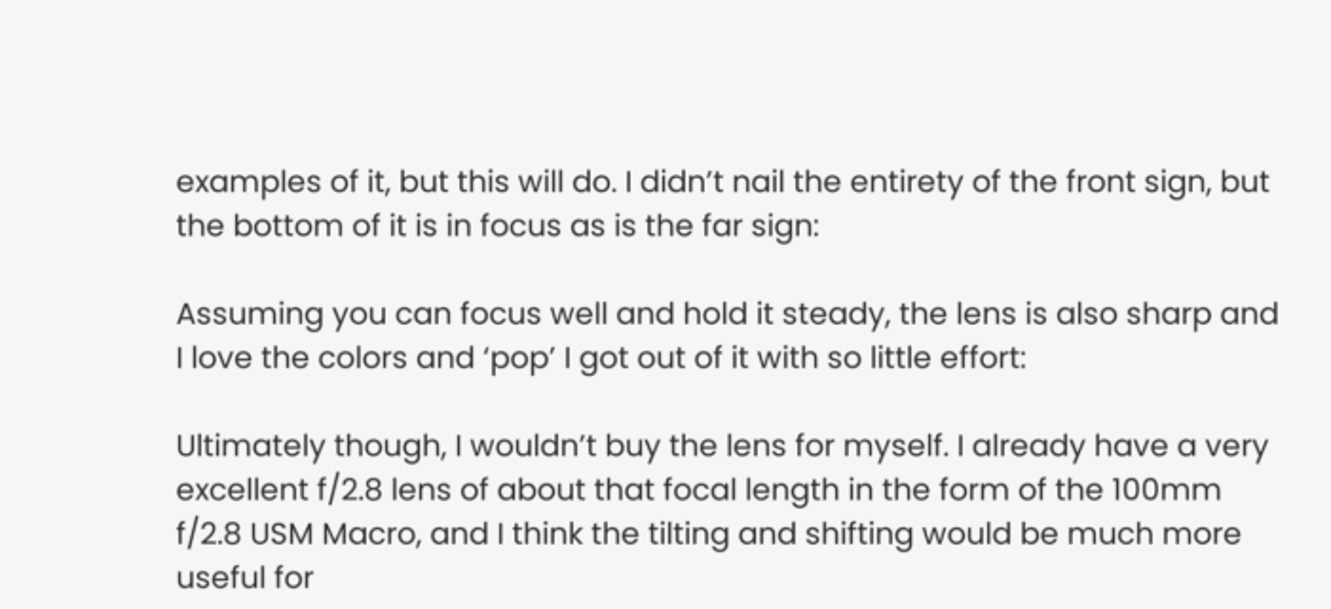examples of it, but this will do. I didn’t nail the entirety of the front sign, but the bottom of it is in focus as is the far sign:

Assuming you can focus well and hold it steady, the lens is also sharp and I love the colors and ‘pop’ I got out of it with so little effort:

Ultimately though, I wouldn’t buy the lens for myself. I already have a very excellent f/2.8 lens of about that focal length in the form of the 100mm f/2.8 USM Macro, and I think the tilting and shifting would be much more useful for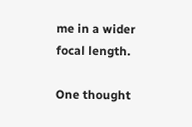me in a wider focal length.

One thought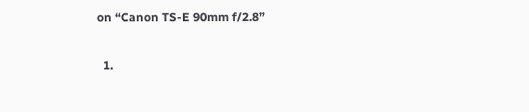on “Canon TS-E 90mm f/2.8”

  1.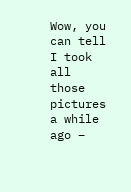Wow, you can tell I took all those pictures a while ago –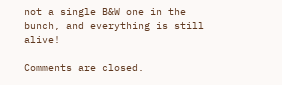not a single B&W one in the bunch, and everything is still alive!

Comments are closed.